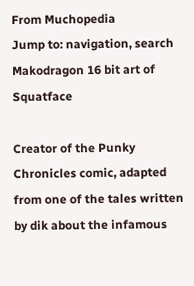From Muchopedia
Jump to: navigation, search
Makodragon 16 bit art of Squatface

Creator of the Punky Chronicles comic, adapted from one of the tales written by dik about the infamous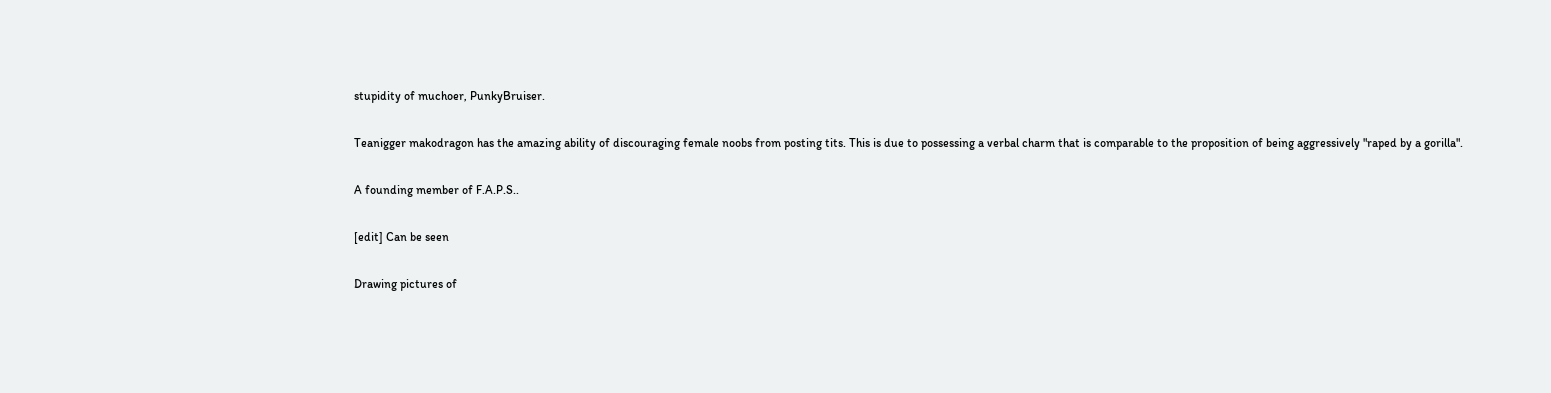stupidity of muchoer, PunkyBruiser.

Teanigger makodragon has the amazing ability of discouraging female noobs from posting tits. This is due to possessing a verbal charm that is comparable to the proposition of being aggressively "raped by a gorilla".

A founding member of F.A.P.S..

[edit] Can be seen

Drawing pictures of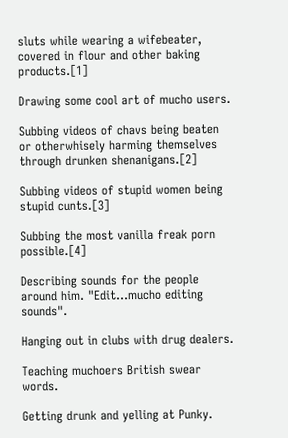sluts while wearing a wifebeater, covered in flour and other baking products.[1]

Drawing some cool art of mucho users.

Subbing videos of chavs being beaten or otherwhisely harming themselves through drunken shenanigans.[2]

Subbing videos of stupid women being stupid cunts.[3]

Subbing the most vanilla freak porn possible.[4]

Describing sounds for the people around him. "Edit...mucho editing sounds".

Hanging out in clubs with drug dealers.

Teaching muchoers British swear words.

Getting drunk and yelling at Punky.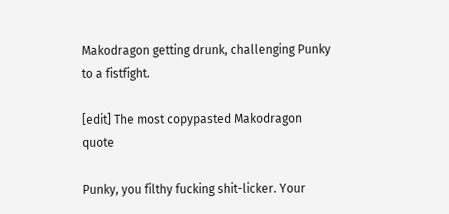Makodragon getting drunk, challenging Punky to a fistfight.

[edit] The most copypasted Makodragon quote

Punky, you filthy fucking shit-licker. Your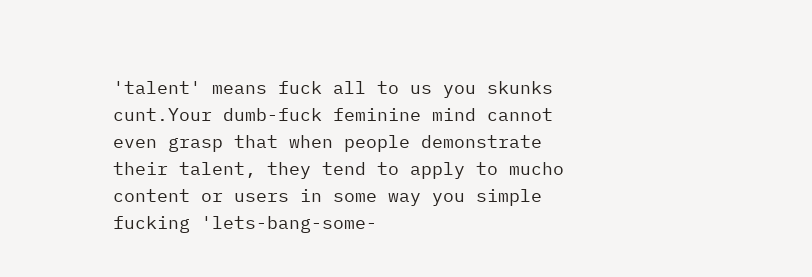'talent' means fuck all to us you skunks cunt.Your dumb-fuck feminine mind cannot even grasp that when people demonstrate their talent, they tend to apply to mucho content or users in some way you simple fucking 'lets-bang-some-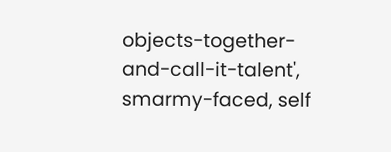objects-together-and-call-it-talent', smarmy-faced, self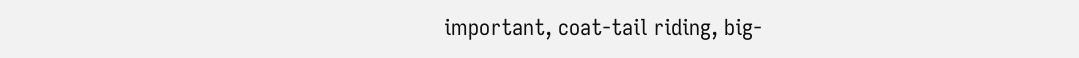important, coat-tail riding, big-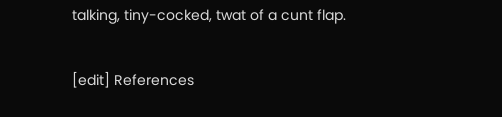talking, tiny-cocked, twat of a cunt flap.

[edit] References